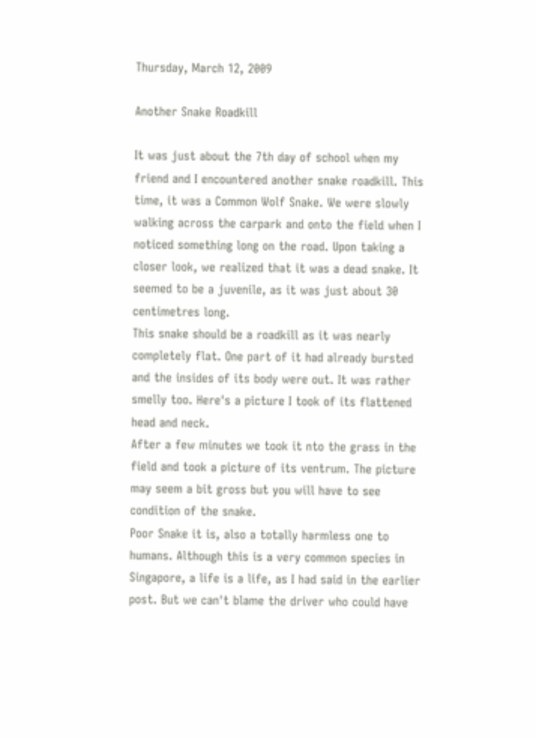Thursday, March 12, 2009

Another Snake Roadkill

It was just about the 7th day of school when my friend and I encountered another snake roadkill. This time, it was a Common Wolf Snake. We were slowly walking across the carpark and onto the field when I noticed something long on the road. Upon taking a closer look, we realized that it was a dead snake. It seemed to be a juvenile, as it was just about 30 centimetres long.
This snake should be a roadkill as it was nearly completely flat. One part of it had already bursted and the insides of its body were out. It was rather smelly too. Here's a picture I took of its flattened head and neck.
After a few minutes we took it nto the grass in the field and took a picture of its ventrum. The picture may seem a bit gross but you will have to see condition of the snake.
Poor Snake it is, also a totally harmless one to humans. Although this is a very common species in Singapore, a life is a life, as I had said in the earlier post. But we can't blame the driver who could have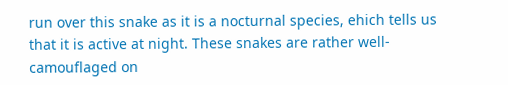run over this snake as it is a nocturnal species, ehich tells us that it is active at night. These snakes are rather well-camouflaged on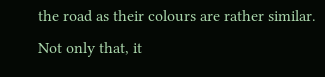the road as their colours are rather similar. Not only that, it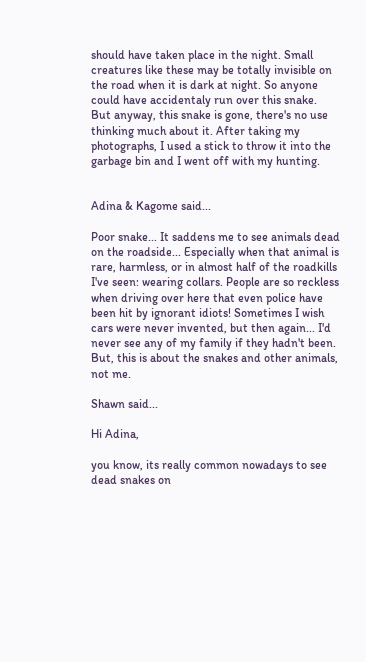should have taken place in the night. Small creatures like these may be totally invisible on the road when it is dark at night. So anyone could have accidentaly run over this snake.
But anyway, this snake is gone, there's no use thinking much about it. After taking my photographs, I used a stick to throw it into the garbage bin and I went off with my hunting.


Adina & Kagome said...

Poor snake... It saddens me to see animals dead on the roadside... Especially when that animal is rare, harmless, or in almost half of the roadkills I've seen: wearing collars. People are so reckless when driving over here that even police have been hit by ignorant idiots! Sometimes I wish cars were never invented, but then again... I'd never see any of my family if they hadn't been. But, this is about the snakes and other animals, not me.

Shawn said...

Hi Adina,

you know, its really common nowadays to see dead snakes on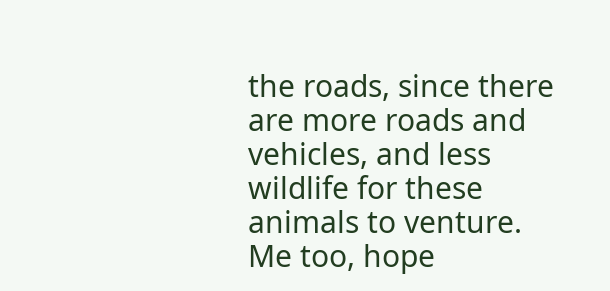the roads, since there are more roads and vehicles, and less wildlife for these animals to venture. Me too, hope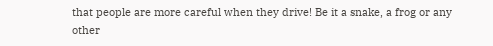that people are more careful when they drive! Be it a snake, a frog or any other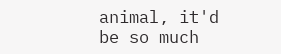animal, it'd be so much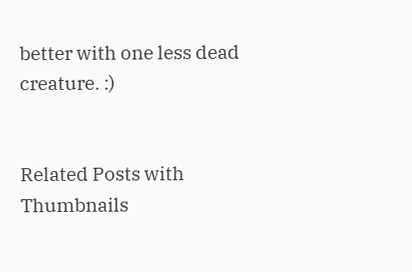better with one less dead creature. :)


Related Posts with Thumbnails